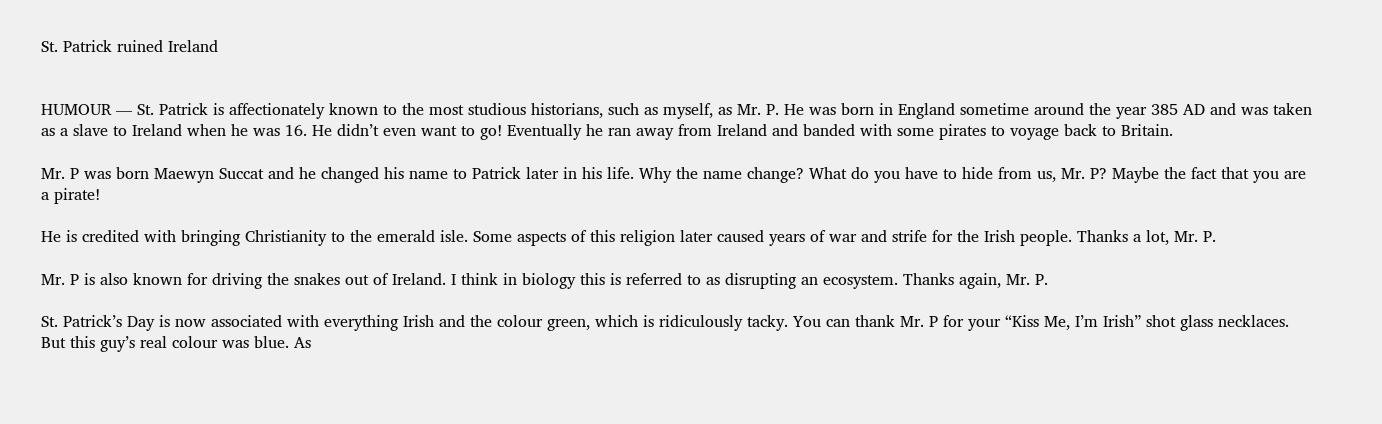St. Patrick ruined Ireland


HUMOUR — St. Patrick is affectionately known to the most studious historians, such as myself, as Mr. P. He was born in England sometime around the year 385 AD and was taken as a slave to Ireland when he was 16. He didn’t even want to go! Eventually he ran away from Ireland and banded with some pirates to voyage back to Britain.

Mr. P was born Maewyn Succat and he changed his name to Patrick later in his life. Why the name change? What do you have to hide from us, Mr. P? Maybe the fact that you are a pirate!

He is credited with bringing Christianity to the emerald isle. Some aspects of this religion later caused years of war and strife for the Irish people. Thanks a lot, Mr. P.

Mr. P is also known for driving the snakes out of Ireland. I think in biology this is referred to as disrupting an ecosystem. Thanks again, Mr. P.

St. Patrick’s Day is now associated with everything Irish and the colour green, which is ridiculously tacky. You can thank Mr. P for your “Kiss Me, I’m Irish” shot glass necklaces. But this guy’s real colour was blue. As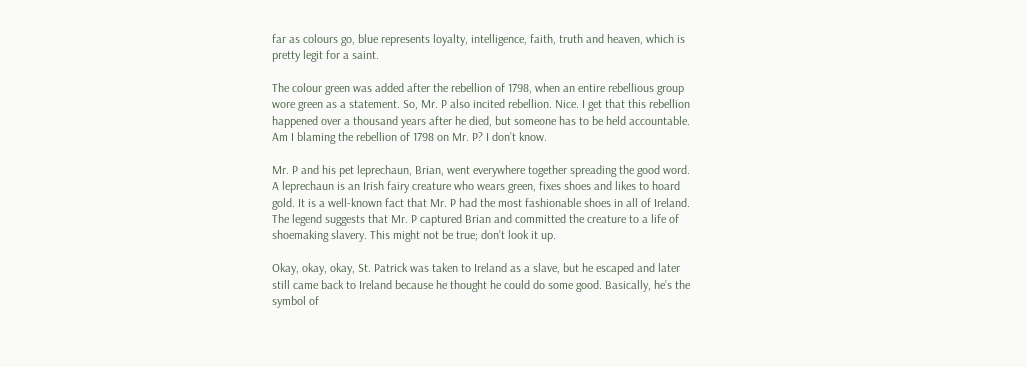far as colours go, blue represents loyalty, intelligence, faith, truth and heaven, which is pretty legit for a saint.

The colour green was added after the rebellion of 1798, when an entire rebellious group wore green as a statement. So, Mr. P also incited rebellion. Nice. I get that this rebellion happened over a thousand years after he died, but someone has to be held accountable. Am I blaming the rebellion of 1798 on Mr. P? I don’t know.

Mr. P and his pet leprechaun, Brian, went everywhere together spreading the good word. A leprechaun is an Irish fairy creature who wears green, fixes shoes and likes to hoard gold. It is a well-known fact that Mr. P had the most fashionable shoes in all of Ireland. The legend suggests that Mr. P captured Brian and committed the creature to a life of shoemaking slavery. This might not be true; don’t look it up.

Okay, okay, okay, St. Patrick was taken to Ireland as a slave, but he escaped and later still came back to Ireland because he thought he could do some good. Basically, he’s the symbol of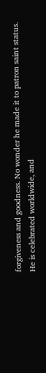forgiveness and goodness. No wonder he made it to patron saint status. He is celebrated worldwide, and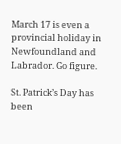March 17 is even a provincial holiday in Newfoundland and Labrador. Go figure.

St. Patrick’s Day has been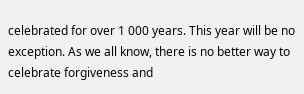celebrated for over 1 000 years. This year will be no exception. As we all know, there is no better way to celebrate forgiveness and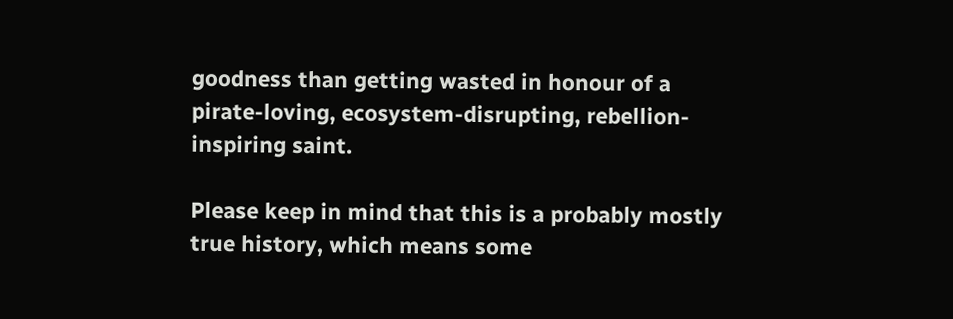goodness than getting wasted in honour of a pirate-loving, ecosystem-disrupting, rebellion-inspiring saint.

Please keep in mind that this is a probably mostly true history, which means some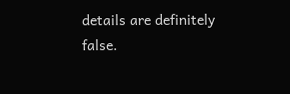details are definitely false.